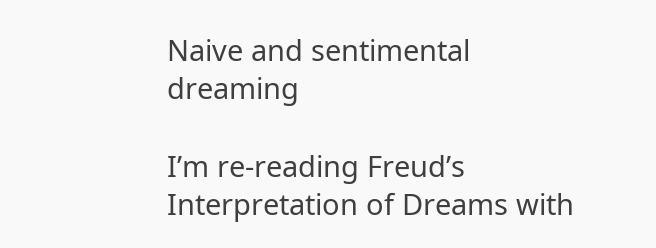Naive and sentimental dreaming

I’m re-reading Freud’s Interpretation of Dreams with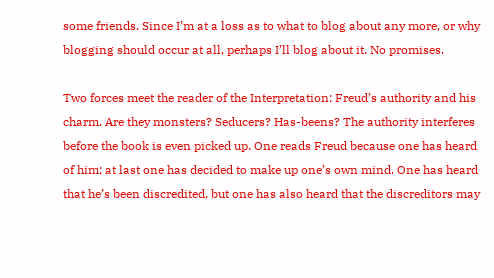some friends. Since I’m at a loss as to what to blog about any more, or why blogging should occur at all, perhaps I’ll blog about it. No promises.

Two forces meet the reader of the Interpretation: Freud’s authority and his charm. Are they monsters? Seducers? Has-beens? The authority interferes before the book is even picked up. One reads Freud because one has heard of him; at last one has decided to make up one’s own mind. One has heard that he’s been discredited, but one has also heard that the discreditors may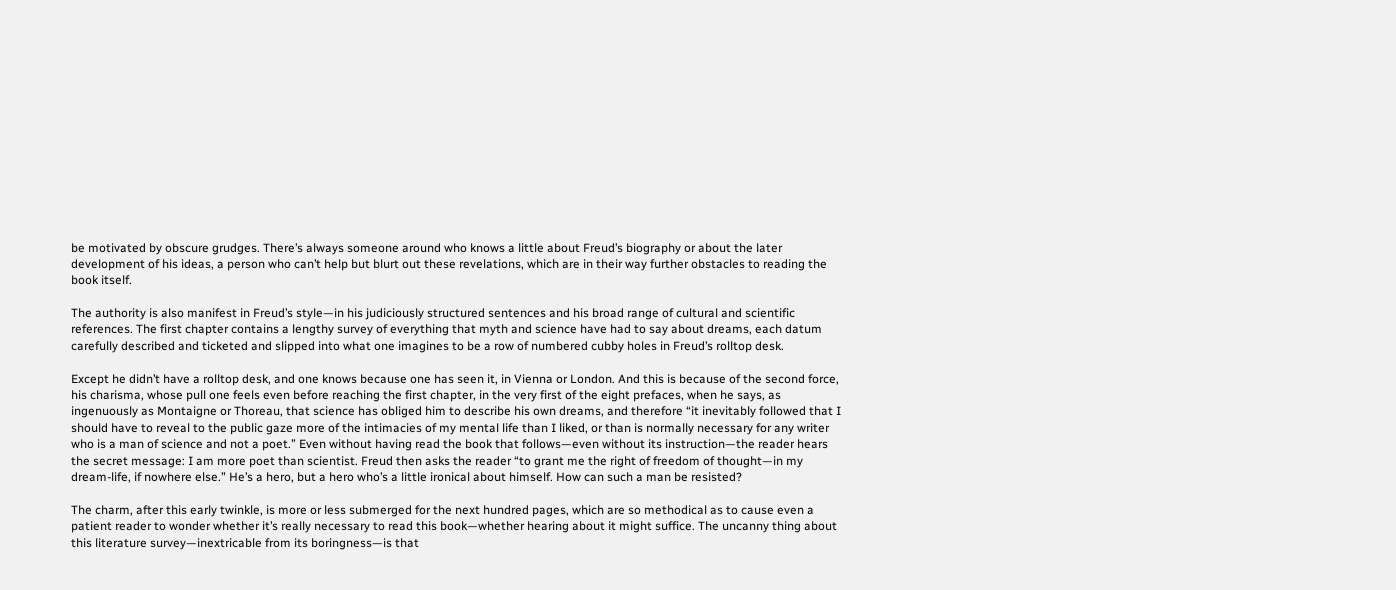be motivated by obscure grudges. There’s always someone around who knows a little about Freud’s biography or about the later development of his ideas, a person who can’t help but blurt out these revelations, which are in their way further obstacles to reading the book itself.

The authority is also manifest in Freud’s style—in his judiciously structured sentences and his broad range of cultural and scientific references. The first chapter contains a lengthy survey of everything that myth and science have had to say about dreams, each datum carefully described and ticketed and slipped into what one imagines to be a row of numbered cubby holes in Freud’s rolltop desk.

Except he didn’t have a rolltop desk, and one knows because one has seen it, in Vienna or London. And this is because of the second force, his charisma, whose pull one feels even before reaching the first chapter, in the very first of the eight prefaces, when he says, as ingenuously as Montaigne or Thoreau, that science has obliged him to describe his own dreams, and therefore “it inevitably followed that I should have to reveal to the public gaze more of the intimacies of my mental life than I liked, or than is normally necessary for any writer who is a man of science and not a poet.” Even without having read the book that follows—even without its instruction—the reader hears the secret message: I am more poet than scientist. Freud then asks the reader “to grant me the right of freedom of thought—in my dream-life, if nowhere else.” He’s a hero, but a hero who’s a little ironical about himself. How can such a man be resisted?

The charm, after this early twinkle, is more or less submerged for the next hundred pages, which are so methodical as to cause even a patient reader to wonder whether it’s really necessary to read this book—whether hearing about it might suffice. The uncanny thing about this literature survey—inextricable from its boringness—is that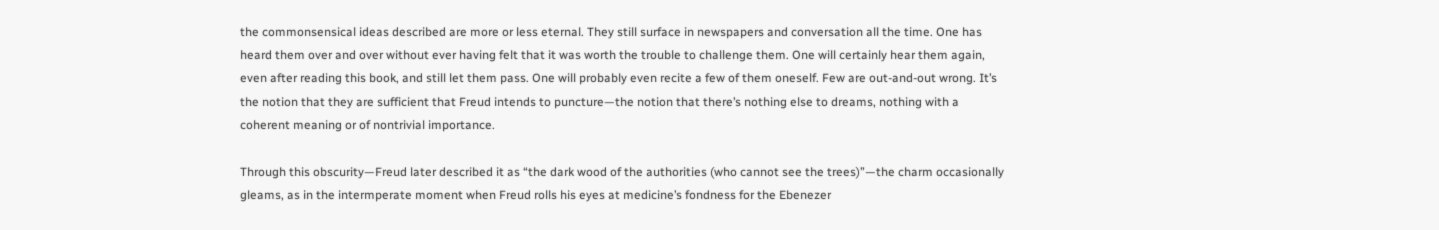the commonsensical ideas described are more or less eternal. They still surface in newspapers and conversation all the time. One has heard them over and over without ever having felt that it was worth the trouble to challenge them. One will certainly hear them again, even after reading this book, and still let them pass. One will probably even recite a few of them oneself. Few are out-and-out wrong. It’s the notion that they are sufficient that Freud intends to puncture—the notion that there’s nothing else to dreams, nothing with a coherent meaning or of nontrivial importance.

Through this obscurity—Freud later described it as “the dark wood of the authorities (who cannot see the trees)”—the charm occasionally gleams, as in the intermperate moment when Freud rolls his eyes at medicine’s fondness for the Ebenezer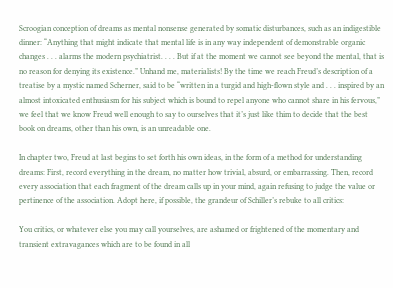Scroogian conception of dreams as mental nonsense generated by somatic disturbances, such as an indigestible dinner: “Anything that might indicate that mental life is in any way independent of demonstrable organic changes . . . alarms the modern psychiatrist. . . . But if at the moment we cannot see beyond the mental, that is no reason for denying its existence.” Unhand me, materialists! By the time we reach Freud’s description of a treatise by a mystic named Scherner, said to be “written in a turgid and high-flown style and . . . inspired by an almost intoxicated enthusiasm for his subject which is bound to repel anyone who cannot share in his fervous,” we feel that we know Freud well enough to say to ourselves that it’s just like thim to decide that the best book on dreams, other than his own, is an unreadable one.

In chapter two, Freud at last begins to set forth his own ideas, in the form of a method for understanding dreams: First, record everything in the dream, no matter how trivial, absurd, or embarrassing. Then, record every association that each fragment of the dream calls up in your mind, again refusing to judge the value or pertinence of the association. Adopt here, if possible, the grandeur of Schiller’s rebuke to all critics:

You critics, or whatever else you may call yourselves, are ashamed or frightened of the momentary and transient extravagances which are to be found in all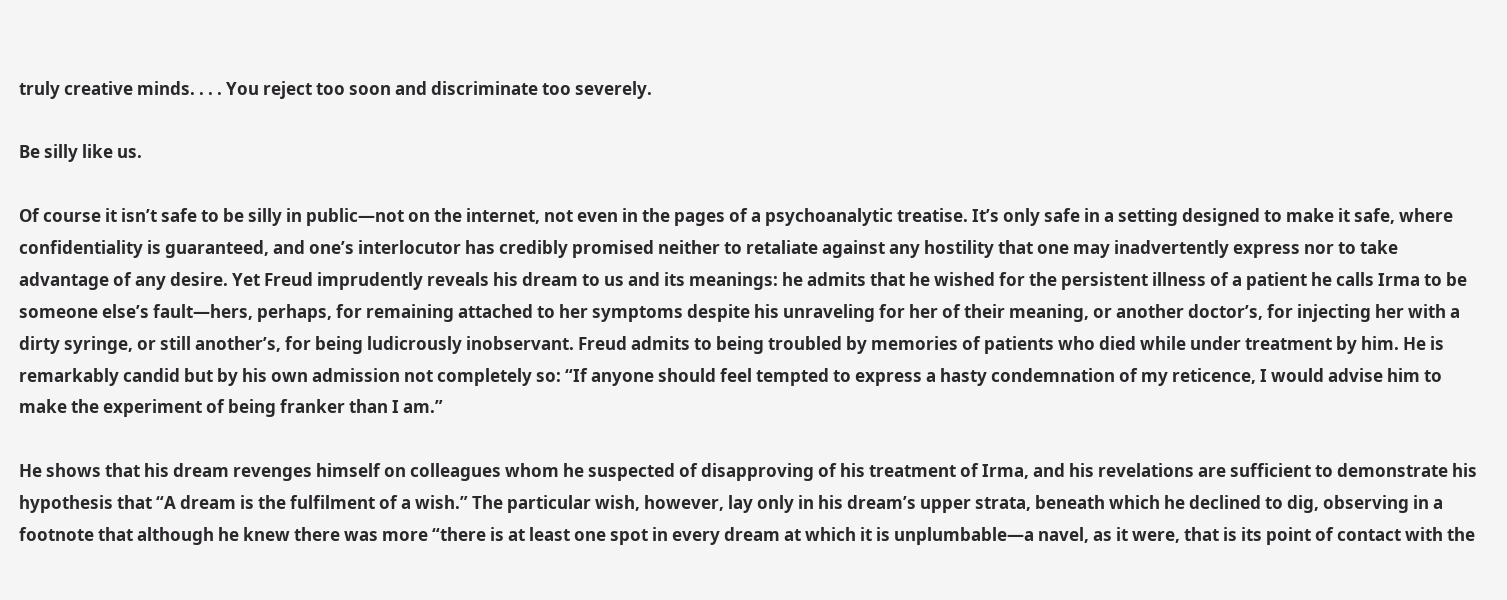truly creative minds. . . . You reject too soon and discriminate too severely.

Be silly like us.

Of course it isn’t safe to be silly in public—not on the internet, not even in the pages of a psychoanalytic treatise. It’s only safe in a setting designed to make it safe, where confidentiality is guaranteed, and one’s interlocutor has credibly promised neither to retaliate against any hostility that one may inadvertently express nor to take advantage of any desire. Yet Freud imprudently reveals his dream to us and its meanings: he admits that he wished for the persistent illness of a patient he calls Irma to be someone else’s fault—hers, perhaps, for remaining attached to her symptoms despite his unraveling for her of their meaning, or another doctor’s, for injecting her with a dirty syringe, or still another’s, for being ludicrously inobservant. Freud admits to being troubled by memories of patients who died while under treatment by him. He is remarkably candid but by his own admission not completely so: “If anyone should feel tempted to express a hasty condemnation of my reticence, I would advise him to make the experiment of being franker than I am.”

He shows that his dream revenges himself on colleagues whom he suspected of disapproving of his treatment of Irma, and his revelations are sufficient to demonstrate his hypothesis that “A dream is the fulfilment of a wish.” The particular wish, however, lay only in his dream’s upper strata, beneath which he declined to dig, observing in a footnote that although he knew there was more “there is at least one spot in every dream at which it is unplumbable—a navel, as it were, that is its point of contact with the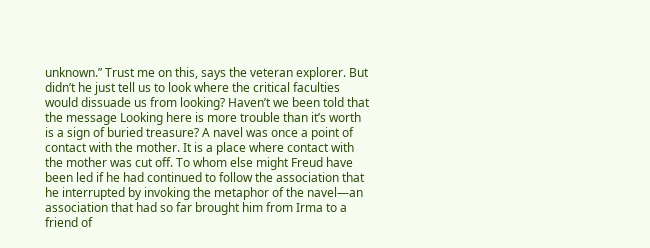unknown.” Trust me on this, says the veteran explorer. But didn’t he just tell us to look where the critical faculties would dissuade us from looking? Haven’t we been told that the message Looking here is more trouble than it’s worth is a sign of buried treasure? A navel was once a point of contact with the mother. It is a place where contact with the mother was cut off. To whom else might Freud have been led if he had continued to follow the association that he interrupted by invoking the metaphor of the navel—an association that had so far brought him from Irma to a friend of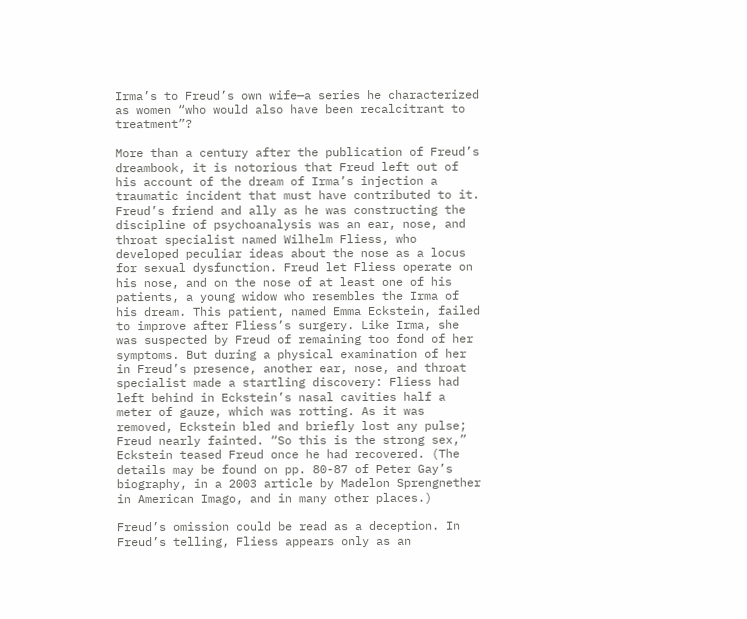Irma’s to Freud’s own wife—a series he characterized as women “who would also have been recalcitrant to treatment”?

More than a century after the publication of Freud’s dreambook, it is notorious that Freud left out of his account of the dream of Irma’s injection a traumatic incident that must have contributed to it. Freud’s friend and ally as he was constructing the discipline of psychoanalysis was an ear, nose, and throat specialist named Wilhelm Fliess, who developed peculiar ideas about the nose as a locus for sexual dysfunction. Freud let Fliess operate on his nose, and on the nose of at least one of his patients, a young widow who resembles the Irma of his dream. This patient, named Emma Eckstein, failed to improve after Fliess’s surgery. Like Irma, she was suspected by Freud of remaining too fond of her symptoms. But during a physical examination of her in Freud’s presence, another ear, nose, and throat specialist made a startling discovery: Fliess had left behind in Eckstein’s nasal cavities half a meter of gauze, which was rotting. As it was removed, Eckstein bled and briefly lost any pulse; Freud nearly fainted. “So this is the strong sex,” Eckstein teased Freud once he had recovered. (The details may be found on pp. 80-87 of Peter Gay’s biography, in a 2003 article by Madelon Sprengnether in American Imago, and in many other places.)

Freud’s omission could be read as a deception. In Freud’s telling, Fliess appears only as an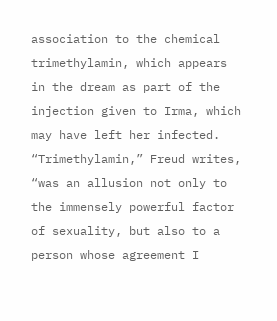association to the chemical trimethylamin, which appears in the dream as part of the injection given to Irma, which may have left her infected. “Trimethylamin,” Freud writes, “was an allusion not only to the immensely powerful factor of sexuality, but also to a person whose agreement I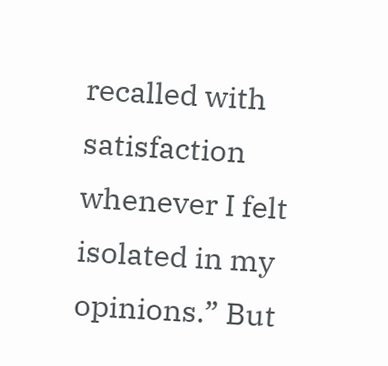recalled with satisfaction whenever I felt isolated in my opinions.” But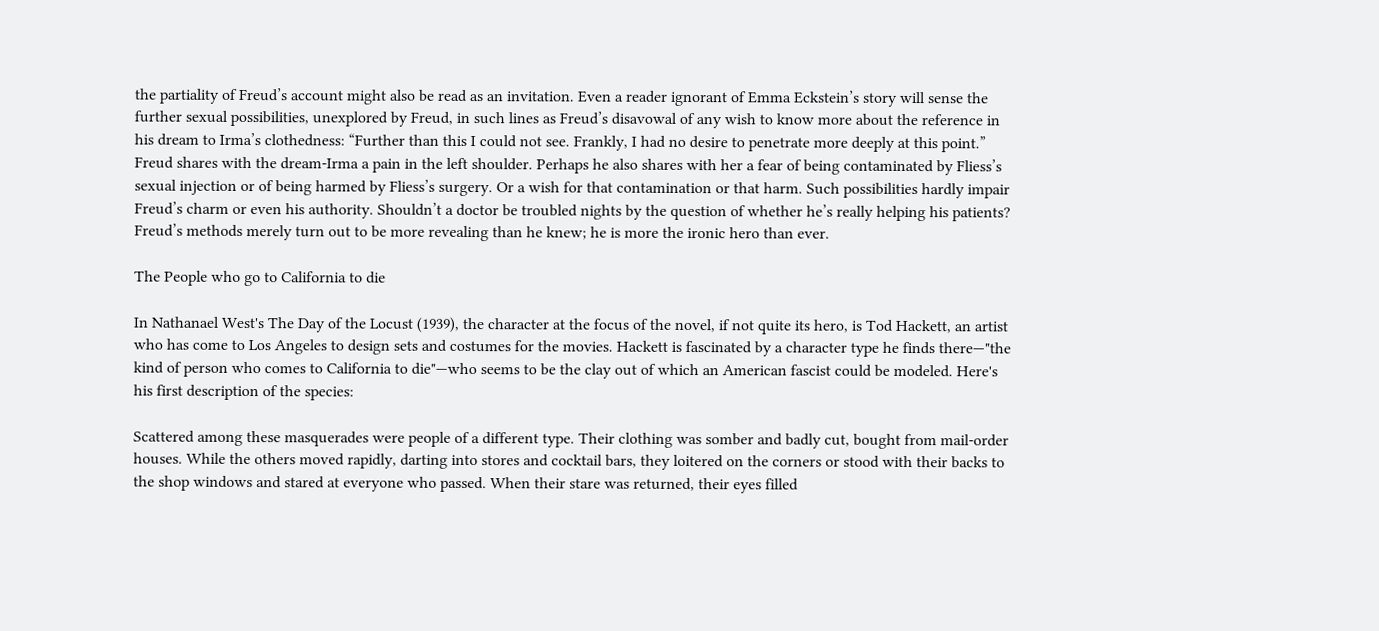the partiality of Freud’s account might also be read as an invitation. Even a reader ignorant of Emma Eckstein’s story will sense the further sexual possibilities, unexplored by Freud, in such lines as Freud’s disavowal of any wish to know more about the reference in his dream to Irma’s clothedness: “Further than this I could not see. Frankly, I had no desire to penetrate more deeply at this point.” Freud shares with the dream-Irma a pain in the left shoulder. Perhaps he also shares with her a fear of being contaminated by Fliess’s sexual injection or of being harmed by Fliess’s surgery. Or a wish for that contamination or that harm. Such possibilities hardly impair Freud’s charm or even his authority. Shouldn’t a doctor be troubled nights by the question of whether he’s really helping his patients? Freud’s methods merely turn out to be more revealing than he knew; he is more the ironic hero than ever.

The People who go to California to die

In Nathanael West's The Day of the Locust (1939), the character at the focus of the novel, if not quite its hero, is Tod Hackett, an artist who has come to Los Angeles to design sets and costumes for the movies. Hackett is fascinated by a character type he finds there—"the kind of person who comes to California to die"—who seems to be the clay out of which an American fascist could be modeled. Here's his first description of the species:

Scattered among these masquerades were people of a different type. Their clothing was somber and badly cut, bought from mail-order houses. While the others moved rapidly, darting into stores and cocktail bars, they loitered on the corners or stood with their backs to the shop windows and stared at everyone who passed. When their stare was returned, their eyes filled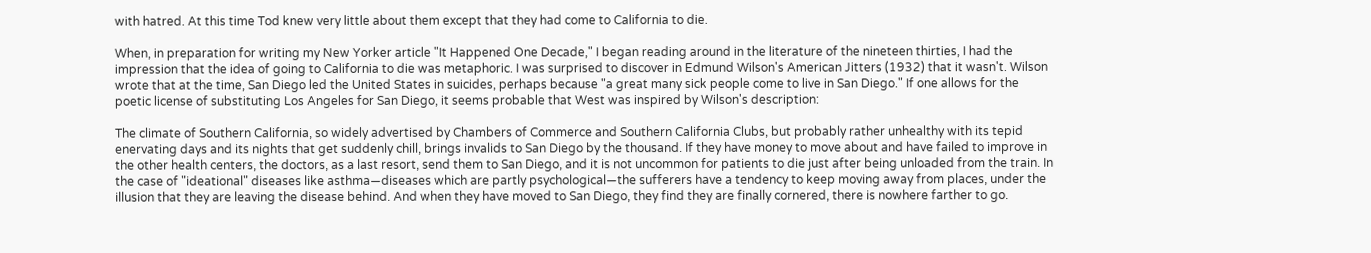with hatred. At this time Tod knew very little about them except that they had come to California to die.

When, in preparation for writing my New Yorker article "It Happened One Decade," I began reading around in the literature of the nineteen thirties, I had the impression that the idea of going to California to die was metaphoric. I was surprised to discover in Edmund Wilson's American Jitters (1932) that it wasn't. Wilson wrote that at the time, San Diego led the United States in suicides, perhaps because "a great many sick people come to live in San Diego." If one allows for the poetic license of substituting Los Angeles for San Diego, it seems probable that West was inspired by Wilson's description:

The climate of Southern California, so widely advertised by Chambers of Commerce and Southern California Clubs, but probably rather unhealthy with its tepid enervating days and its nights that get suddenly chill, brings invalids to San Diego by the thousand. If they have money to move about and have failed to improve in the other health centers, the doctors, as a last resort, send them to San Diego, and it is not uncommon for patients to die just after being unloaded from the train. In the case of "ideational" diseases like asthma—diseases which are partly psychological—the sufferers have a tendency to keep moving away from places, under the illusion that they are leaving the disease behind. And when they have moved to San Diego, they find they are finally cornered, there is nowhere farther to go.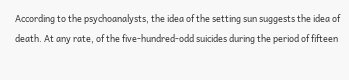According to the psychoanalysts, the idea of the setting sun suggests the idea of death. At any rate, of the five-hundred-odd suicides during the period of fifteen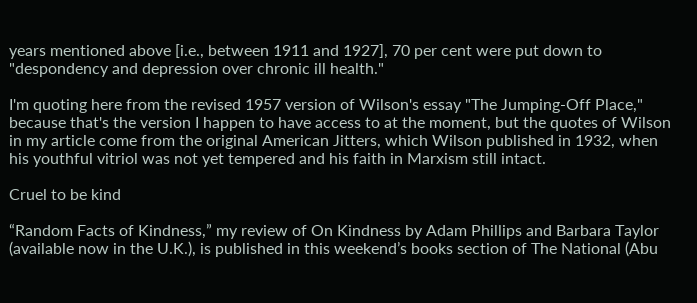years mentioned above [i.e., between 1911 and 1927], 70 per cent were put down to "despondency and depression over chronic ill health."

I'm quoting here from the revised 1957 version of Wilson's essay "The Jumping-Off Place," because that's the version I happen to have access to at the moment, but the quotes of Wilson in my article come from the original American Jitters, which Wilson published in 1932, when his youthful vitriol was not yet tempered and his faith in Marxism still intact.

Cruel to be kind

“Random Facts of Kindness,” my review of On Kindness by Adam Phillips and Barbara Taylor (available now in the U.K.), is published in this weekend’s books section of The National (Abu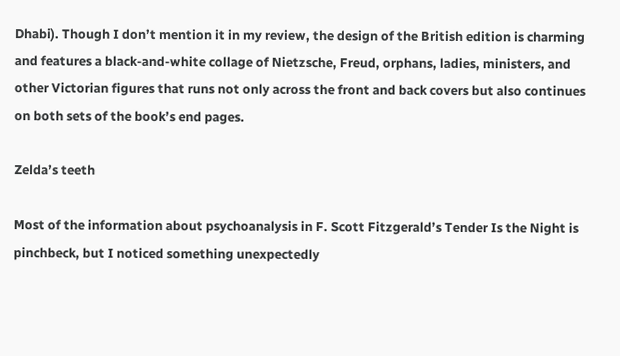Dhabi). Though I don’t mention it in my review, the design of the British edition is charming and features a black-and-white collage of Nietzsche, Freud, orphans, ladies, ministers, and other Victorian figures that runs not only across the front and back covers but also continues on both sets of the book’s end pages.

Zelda’s teeth

Most of the information about psychoanalysis in F. Scott Fitzgerald’s Tender Is the Night is pinchbeck, but I noticed something unexpectedly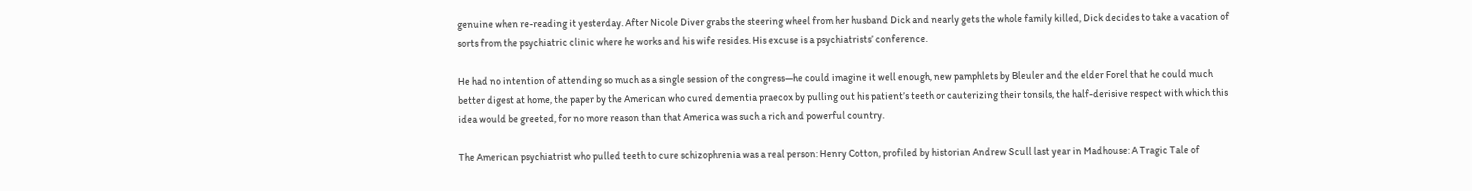genuine when re-reading it yesterday. After Nicole Diver grabs the steering wheel from her husband Dick and nearly gets the whole family killed, Dick decides to take a vacation of sorts from the psychiatric clinic where he works and his wife resides. His excuse is a psychiatrists’ conference.

He had no intention of attending so much as a single session of the congress—he could imagine it well enough, new pamphlets by Bleuler and the elder Forel that he could much better digest at home, the paper by the American who cured dementia praecox by pulling out his patient’s teeth or cauterizing their tonsils, the half-derisive respect with which this idea would be greeted, for no more reason than that America was such a rich and powerful country.

The American psychiatrist who pulled teeth to cure schizophrenia was a real person: Henry Cotton, profiled by historian Andrew Scull last year in Madhouse: A Tragic Tale of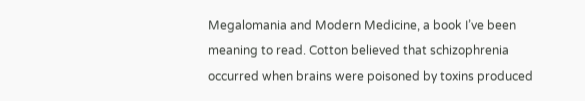Megalomania and Modern Medicine, a book I’ve been meaning to read. Cotton believed that schizophrenia occurred when brains were poisoned by toxins produced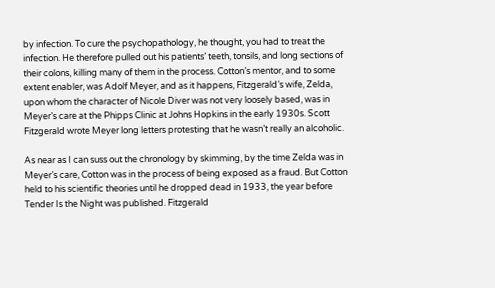by infection. To cure the psychopathology, he thought, you had to treat the infection. He therefore pulled out his patients’ teeth, tonsils, and long sections of their colons, killing many of them in the process. Cotton’s mentor, and to some extent enabler, was Adolf Meyer, and as it happens, Fitzgerald’s wife, Zelda, upon whom the character of Nicole Diver was not very loosely based, was in Meyer’s care at the Phipps Clinic at Johns Hopkins in the early 1930s. Scott Fitzgerald wrote Meyer long letters protesting that he wasn’t really an alcoholic.

As near as I can suss out the chronology by skimming, by the time Zelda was in Meyer’s care, Cotton was in the process of being exposed as a fraud. But Cotton held to his scientific theories until he dropped dead in 1933, the year before Tender Is the Night was published. Fitzgerald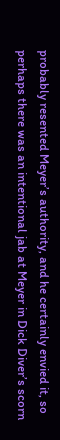probably resented Meyer’s authority, and he certainly envied it, so perhaps there was an intentional jab at Meyer in Dick Diver’s scorn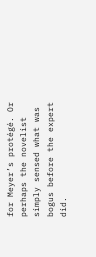for Meyer’s protégé. Or perhaps the novelist simply sensed what was bogus before the expert did.